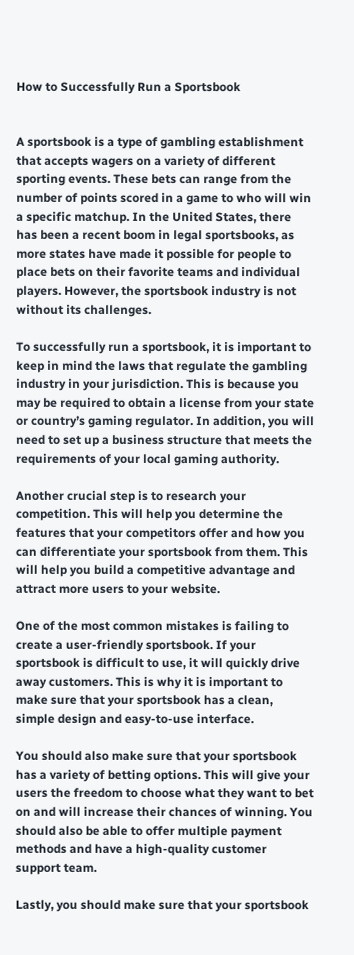How to Successfully Run a Sportsbook


A sportsbook is a type of gambling establishment that accepts wagers on a variety of different sporting events. These bets can range from the number of points scored in a game to who will win a specific matchup. In the United States, there has been a recent boom in legal sportsbooks, as more states have made it possible for people to place bets on their favorite teams and individual players. However, the sportsbook industry is not without its challenges.

To successfully run a sportsbook, it is important to keep in mind the laws that regulate the gambling industry in your jurisdiction. This is because you may be required to obtain a license from your state or country’s gaming regulator. In addition, you will need to set up a business structure that meets the requirements of your local gaming authority.

Another crucial step is to research your competition. This will help you determine the features that your competitors offer and how you can differentiate your sportsbook from them. This will help you build a competitive advantage and attract more users to your website.

One of the most common mistakes is failing to create a user-friendly sportsbook. If your sportsbook is difficult to use, it will quickly drive away customers. This is why it is important to make sure that your sportsbook has a clean, simple design and easy-to-use interface.

You should also make sure that your sportsbook has a variety of betting options. This will give your users the freedom to choose what they want to bet on and will increase their chances of winning. You should also be able to offer multiple payment methods and have a high-quality customer support team.

Lastly, you should make sure that your sportsbook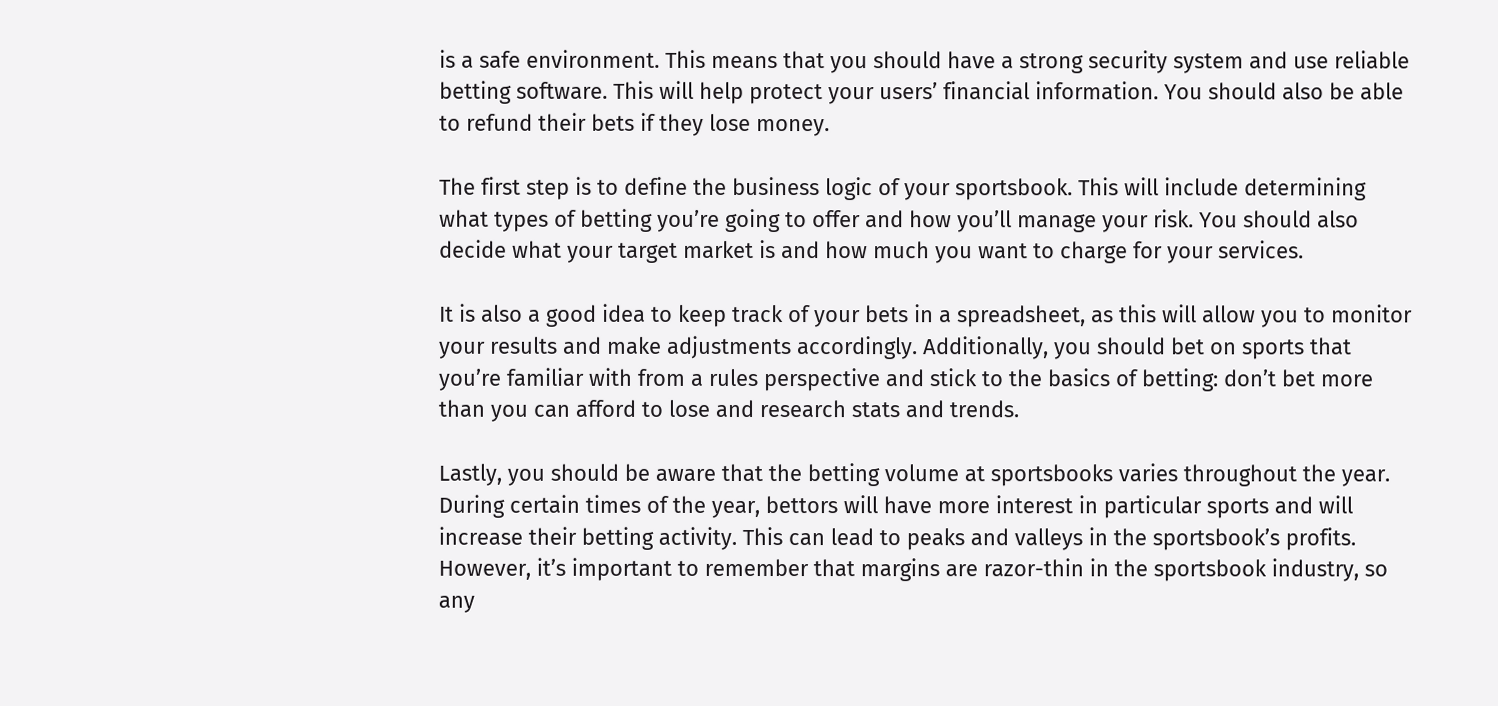is a safe environment. This means that you should have a strong security system and use reliable betting software. This will help protect your users’ financial information. You should also be able to refund their bets if they lose money.

The first step is to define the business logic of your sportsbook. This will include determining what types of betting you’re going to offer and how you’ll manage your risk. You should also decide what your target market is and how much you want to charge for your services.

It is also a good idea to keep track of your bets in a spreadsheet, as this will allow you to monitor your results and make adjustments accordingly. Additionally, you should bet on sports that you’re familiar with from a rules perspective and stick to the basics of betting: don’t bet more than you can afford to lose and research stats and trends.

Lastly, you should be aware that the betting volume at sportsbooks varies throughout the year. During certain times of the year, bettors will have more interest in particular sports and will increase their betting activity. This can lead to peaks and valleys in the sportsbook’s profits. However, it’s important to remember that margins are razor-thin in the sportsbook industry, so any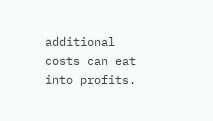additional costs can eat into profits.